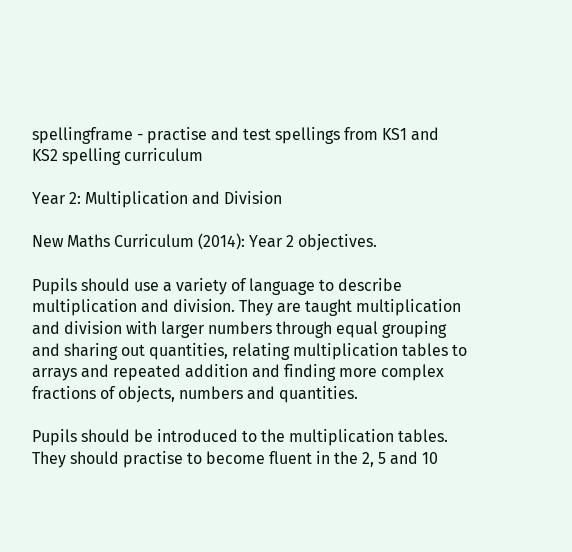spellingframe - practise and test spellings from KS1 and KS2 spelling curriculum

Year 2: Multiplication and Division

New Maths Curriculum (2014): Year 2 objectives.

Pupils should use a variety of language to describe multiplication and division. They are taught multiplication and division with larger numbers through equal grouping and sharing out quantities, relating multiplication tables to arrays and repeated addition and finding more complex fractions of objects, numbers and quantities.

Pupils should be introduced to the multiplication tables. They should practise to become fluent in the 2, 5 and 10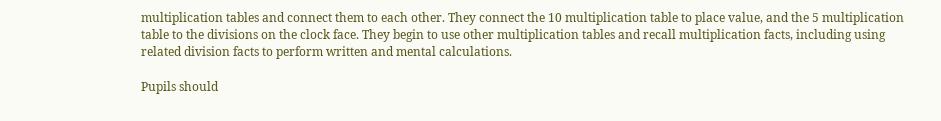multiplication tables and connect them to each other. They connect the 10 multiplication table to place value, and the 5 multiplication table to the divisions on the clock face. They begin to use other multiplication tables and recall multiplication facts, including using related division facts to perform written and mental calculations.

Pupils should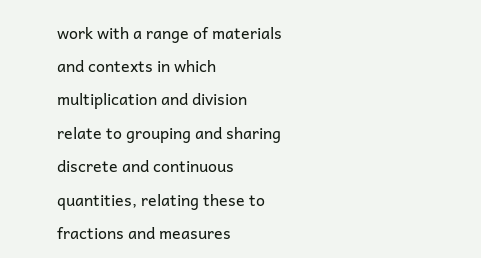work with a range of materials and contexts in which multiplication and division relate to grouping and sharing discrete and continuous quantities, relating these to fractions and measures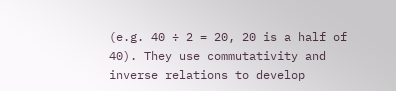(e.g. 40 ÷ 2 = 20, 20 is a half of 40). They use commutativity and inverse relations to develop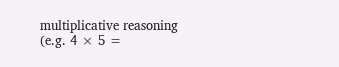multiplicative reasoning (e.g. 4 × 5 =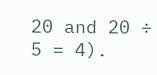20 and 20 ÷ 5 = 4).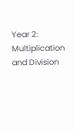Year 2: Multiplication and Division